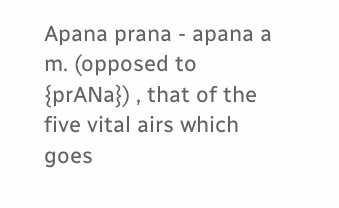Apana prana - apana a m. (opposed to {prANa}) , that of the five vital airs which goes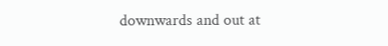downwards and out at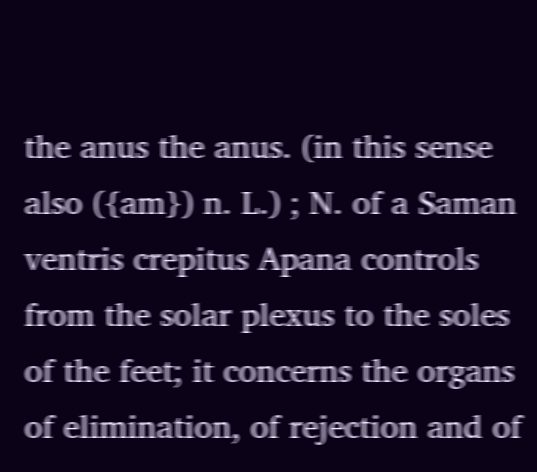the anus the anus. (in this sense also ({am}) n. L.) ; N. of a Saman ventris crepitus Apana controls from the solar plexus to the soles of the feet; it concerns the organs of elimination, of rejection and of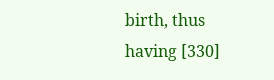birth, thus having [330]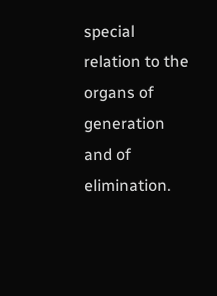special relation to the organs of generation and of elimination.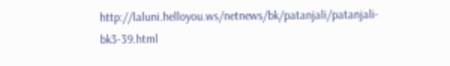http://laluni.helloyou.ws/netnews/bk/patanjali/patanjali-bk3-39.html